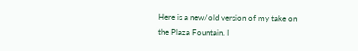Here is a new/old version of my take on the Plaza Fountain. I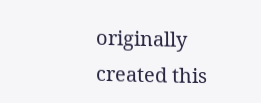originally created this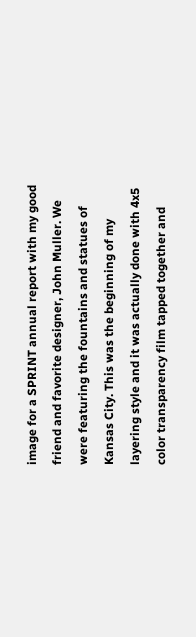image for a SPRINT annual report with my good friend and favorite designer, John Muller. We were featuring the fountains and statues of Kansas City. This was the beginning of my layering style and it was actually done with 4x5 color transparency film tapped together and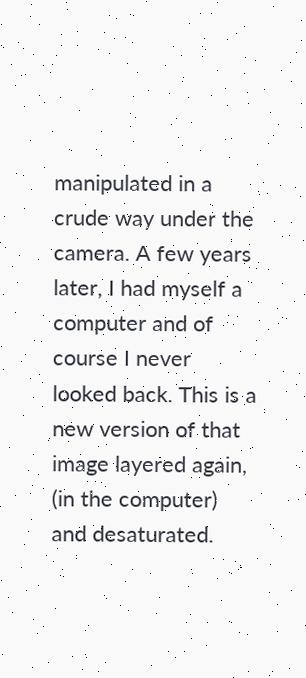manipulated in a crude way under the camera. A few years later, I had myself a computer and of course I never looked back. This is a new version of that image layered again, (in the computer) and desaturated.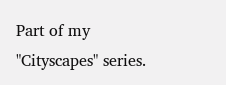Part of my "Cityscapes" series.